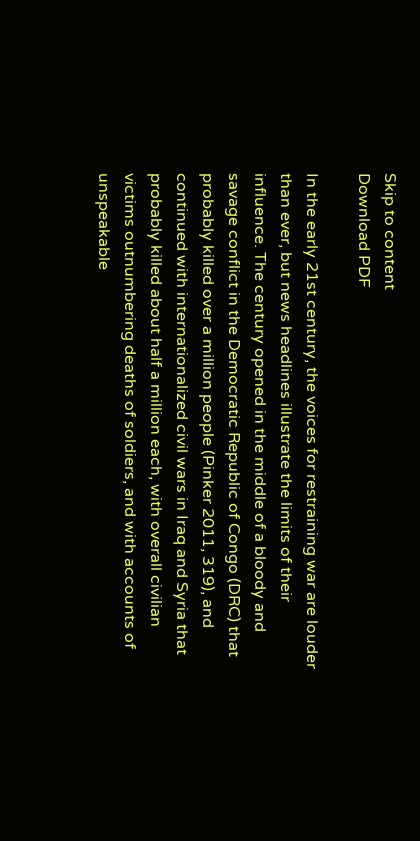Skip to content
Download PDF

In the early 21st century, the voices for restraining war are louder than ever, but news headlines illustrate the limits of their influence. The century opened in the middle of a bloody and savage conflict in the Democratic Republic of Congo (DRC) that probably killed over a million people (Pinker 2011, 319), and continued with internationalized civil wars in Iraq and Syria that probably killed about half a million each, with overall civilian victims outnumbering deaths of soldiers, and with accounts of unspeakable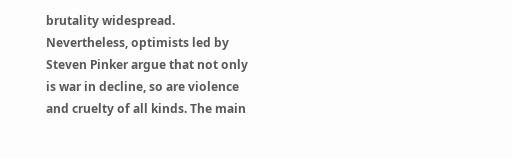brutality widespread. Nevertheless, optimists led by Steven Pinker argue that not only is war in decline, so are violence and cruelty of all kinds. The main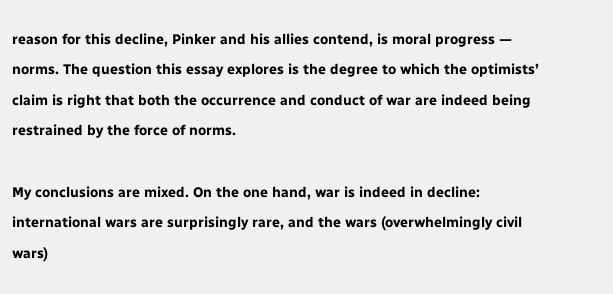reason for this decline, Pinker and his allies contend, is moral progress — norms. The question this essay explores is the degree to which the optimists’ claim is right that both the occurrence and conduct of war are indeed being restrained by the force of norms.

My conclusions are mixed. On the one hand, war is indeed in decline: international wars are surprisingly rare, and the wars (overwhelmingly civil wars)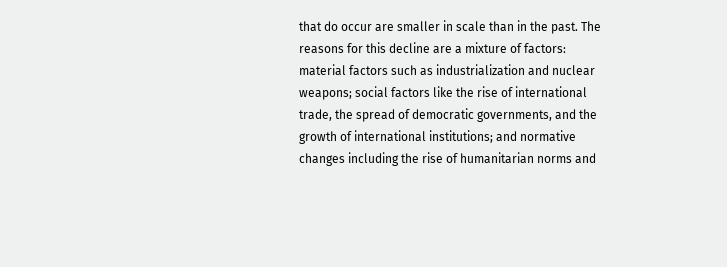that do occur are smaller in scale than in the past. The reasons for this decline are a mixture of factors: material factors such as industrialization and nuclear weapons; social factors like the rise of international trade, the spread of democratic governments, and the growth of international institutions; and normative changes including the rise of humanitarian norms and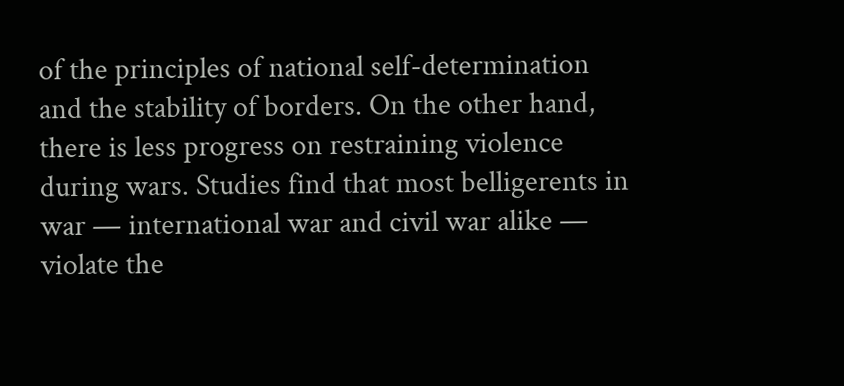of the principles of national self-determination and the stability of borders. On the other hand, there is less progress on restraining violence during wars. Studies find that most belligerents in war — international war and civil war alike — violate the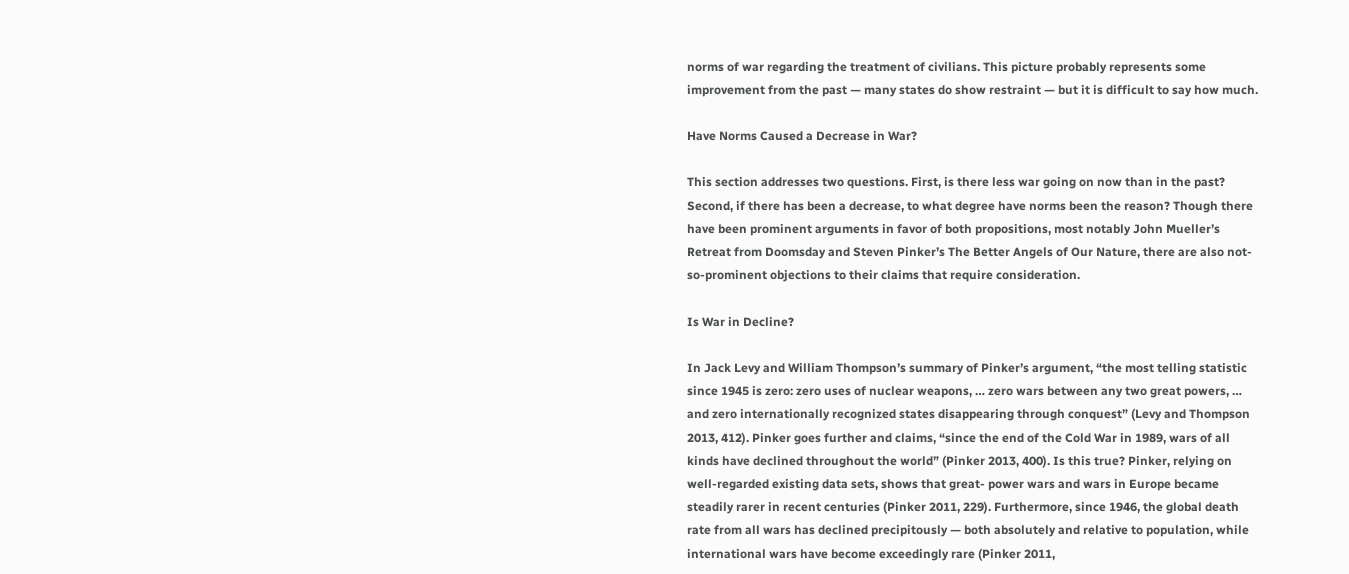norms of war regarding the treatment of civilians. This picture probably represents some improvement from the past — many states do show restraint — but it is difficult to say how much.

Have Norms Caused a Decrease in War?

This section addresses two questions. First, is there less war going on now than in the past? Second, if there has been a decrease, to what degree have norms been the reason? Though there have been prominent arguments in favor of both propositions, most notably John Mueller’s Retreat from Doomsday and Steven Pinker’s The Better Angels of Our Nature, there are also not-so-prominent objections to their claims that require consideration.

Is War in Decline?

In Jack Levy and William Thompson’s summary of Pinker’s argument, “the most telling statistic since 1945 is zero: zero uses of nuclear weapons, … zero wars between any two great powers, … and zero internationally recognized states disappearing through conquest” (Levy and Thompson 2013, 412). Pinker goes further and claims, “since the end of the Cold War in 1989, wars of all kinds have declined throughout the world” (Pinker 2013, 400). Is this true? Pinker, relying on well-regarded existing data sets, shows that great- power wars and wars in Europe became steadily rarer in recent centuries (Pinker 2011, 229). Furthermore, since 1946, the global death rate from all wars has declined precipitously — both absolutely and relative to population, while international wars have become exceedingly rare (Pinker 2011,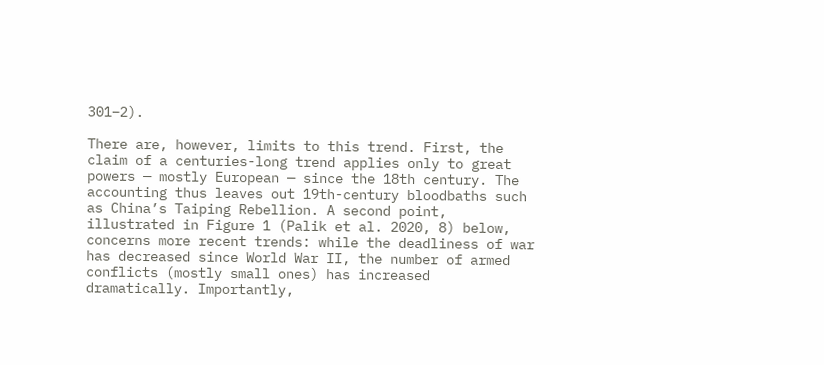301–2).

There are, however, limits to this trend. First, the claim of a centuries-long trend applies only to great powers — mostly European — since the 18th century. The accounting thus leaves out 19th-century bloodbaths such as China’s Taiping Rebellion. A second point, illustrated in Figure 1 (Palik et al. 2020, 8) below, concerns more recent trends: while the deadliness of war has decreased since World War II, the number of armed conflicts (mostly small ones) has increased dramatically. Importantly,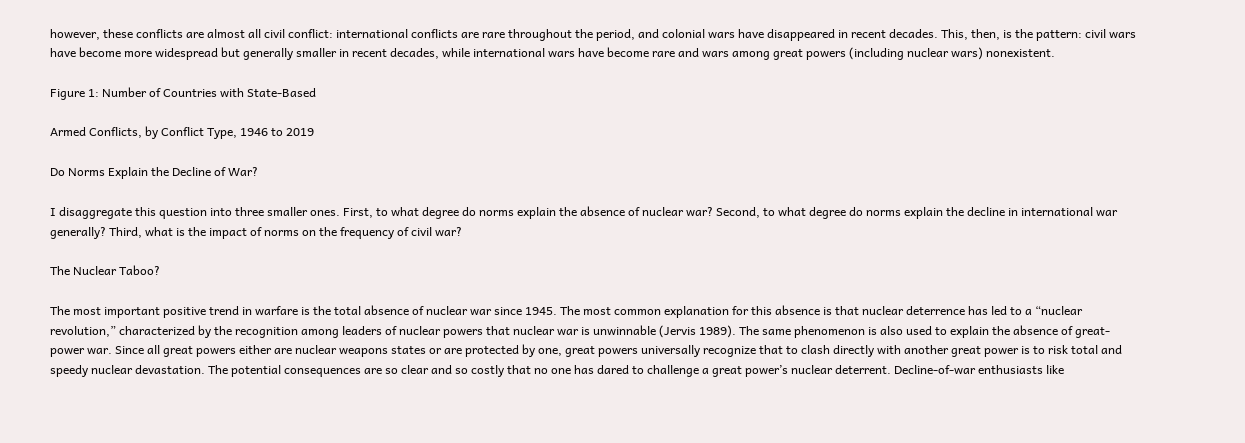however, these conflicts are almost all civil conflict: international conflicts are rare throughout the period, and colonial wars have disappeared in recent decades. This, then, is the pattern: civil wars have become more widespread but generally smaller in recent decades, while international wars have become rare and wars among great powers (including nuclear wars) nonexistent.

Figure 1: Number of Countries with State-Based

Armed Conflicts, by Conflict Type, 1946 to 2019

Do Norms Explain the Decline of War?

I disaggregate this question into three smaller ones. First, to what degree do norms explain the absence of nuclear war? Second, to what degree do norms explain the decline in international war generally? Third, what is the impact of norms on the frequency of civil war?

The Nuclear Taboo?

The most important positive trend in warfare is the total absence of nuclear war since 1945. The most common explanation for this absence is that nuclear deterrence has led to a “nuclear revolution,” characterized by the recognition among leaders of nuclear powers that nuclear war is unwinnable (Jervis 1989). The same phenomenon is also used to explain the absence of great-power war. Since all great powers either are nuclear weapons states or are protected by one, great powers universally recognize that to clash directly with another great power is to risk total and speedy nuclear devastation. The potential consequences are so clear and so costly that no one has dared to challenge a great power’s nuclear deterrent. Decline-of-war enthusiasts like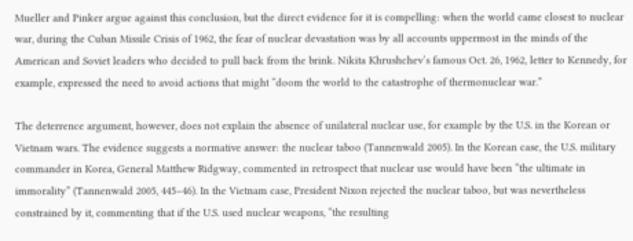Mueller and Pinker argue against this conclusion, but the direct evidence for it is compelling: when the world came closest to nuclear war, during the Cuban Missile Crisis of 1962, the fear of nuclear devastation was by all accounts uppermost in the minds of the American and Soviet leaders who decided to pull back from the brink. Nikita Khrushchev’s famous Oct. 26, 1962, letter to Kennedy, for example, expressed the need to avoid actions that might “doom the world to the catastrophe of thermonuclear war.”

The deterrence argument, however, does not explain the absence of unilateral nuclear use, for example by the U.S. in the Korean or Vietnam wars. The evidence suggests a normative answer: the nuclear taboo (Tannenwald 2005). In the Korean case, the U.S. military commander in Korea, General Matthew Ridgway, commented in retrospect that nuclear use would have been “the ultimate in immorality” (Tannenwald 2005, 445–46). In the Vietnam case, President Nixon rejected the nuclear taboo, but was nevertheless constrained by it, commenting that if the U.S. used nuclear weapons, “the resulting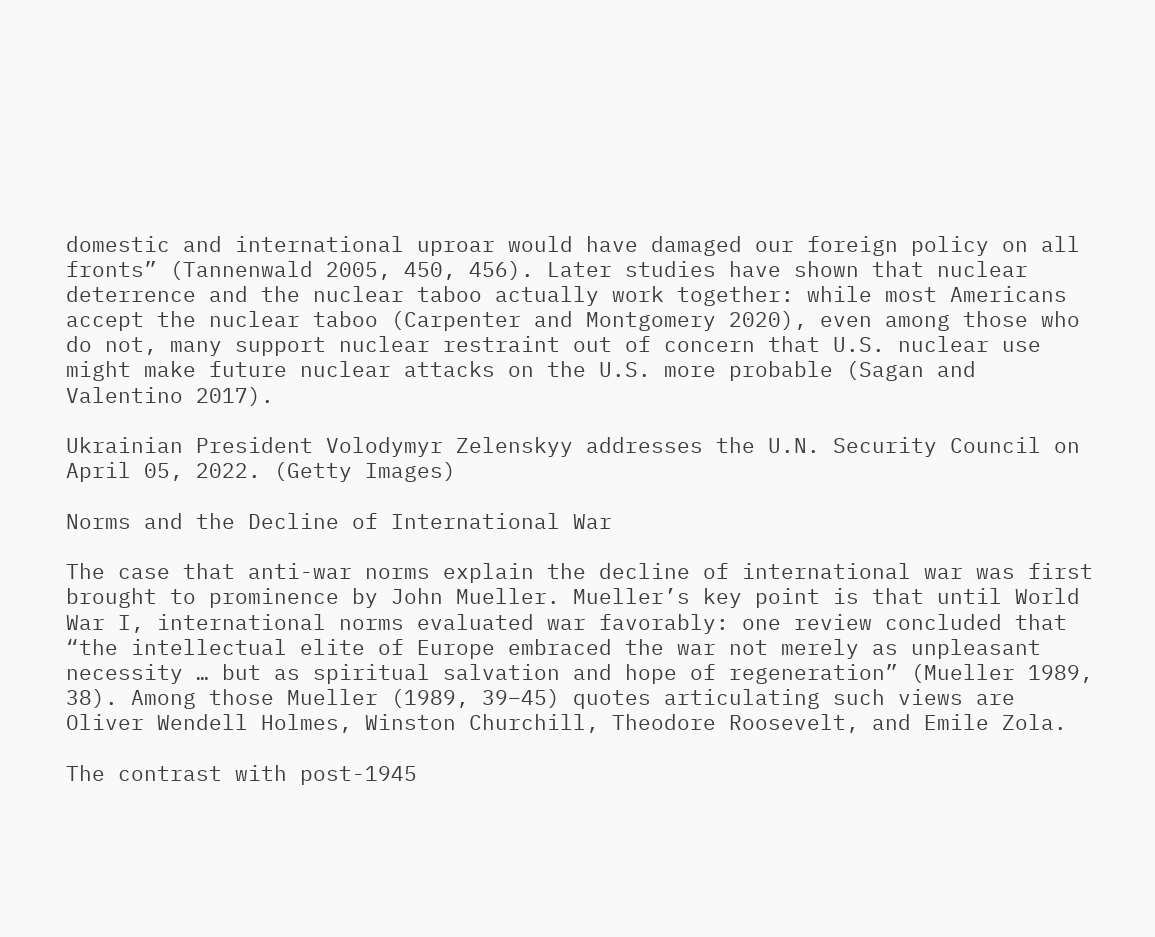domestic and international uproar would have damaged our foreign policy on all fronts” (Tannenwald 2005, 450, 456). Later studies have shown that nuclear deterrence and the nuclear taboo actually work together: while most Americans accept the nuclear taboo (Carpenter and Montgomery 2020), even among those who do not, many support nuclear restraint out of concern that U.S. nuclear use might make future nuclear attacks on the U.S. more probable (Sagan and Valentino 2017).

Ukrainian President Volodymyr Zelenskyy addresses the U.N. Security Council on April 05, 2022. (Getty Images)

Norms and the Decline of International War

The case that anti-war norms explain the decline of international war was first brought to prominence by John Mueller. Mueller’s key point is that until World War I, international norms evaluated war favorably: one review concluded that “the intellectual elite of Europe embraced the war not merely as unpleasant necessity … but as spiritual salvation and hope of regeneration” (Mueller 1989, 38). Among those Mueller (1989, 39–45) quotes articulating such views are Oliver Wendell Holmes, Winston Churchill, Theodore Roosevelt, and Emile Zola.

The contrast with post-1945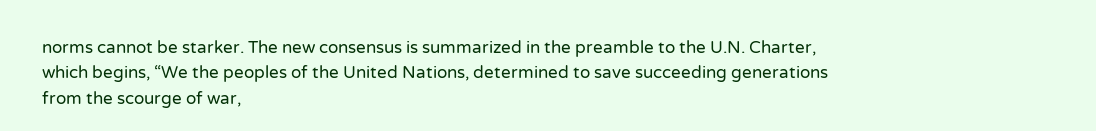norms cannot be starker. The new consensus is summarized in the preamble to the U.N. Charter, which begins, “We the peoples of the United Nations, determined to save succeeding generations from the scourge of war,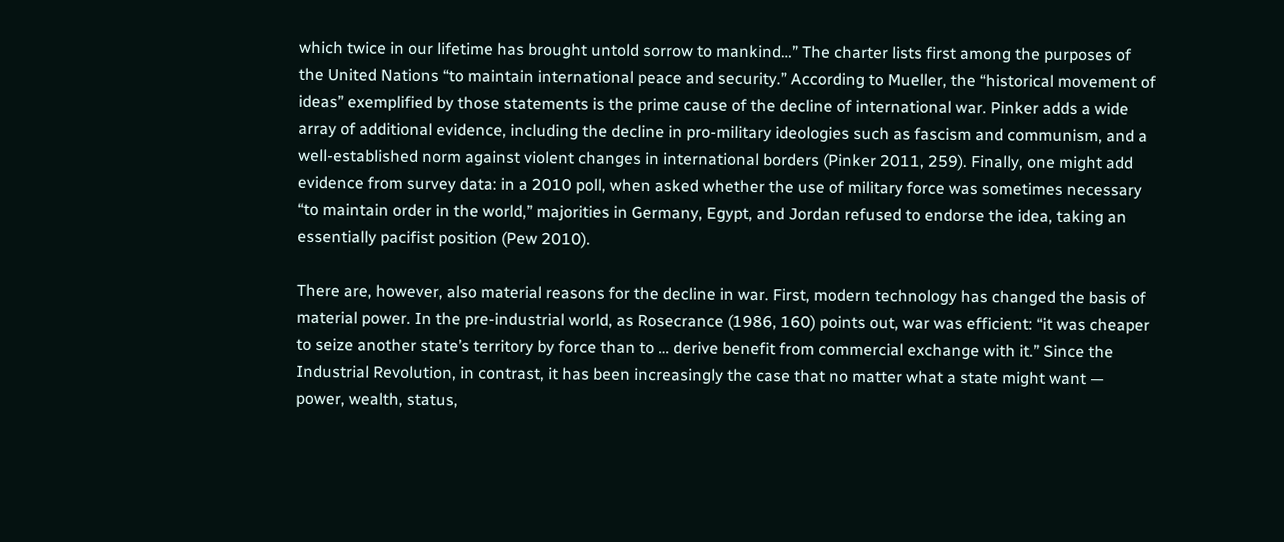which twice in our lifetime has brought untold sorrow to mankind…” The charter lists first among the purposes of the United Nations “to maintain international peace and security.” According to Mueller, the “historical movement of ideas” exemplified by those statements is the prime cause of the decline of international war. Pinker adds a wide array of additional evidence, including the decline in pro-military ideologies such as fascism and communism, and a well-established norm against violent changes in international borders (Pinker 2011, 259). Finally, one might add evidence from survey data: in a 2010 poll, when asked whether the use of military force was sometimes necessary “to maintain order in the world,” majorities in Germany, Egypt, and Jordan refused to endorse the idea, taking an essentially pacifist position (Pew 2010).

There are, however, also material reasons for the decline in war. First, modern technology has changed the basis of material power. In the pre-industrial world, as Rosecrance (1986, 160) points out, war was efficient: “it was cheaper to seize another state’s territory by force than to … derive benefit from commercial exchange with it.” Since the Industrial Revolution, in contrast, it has been increasingly the case that no matter what a state might want — power, wealth, status,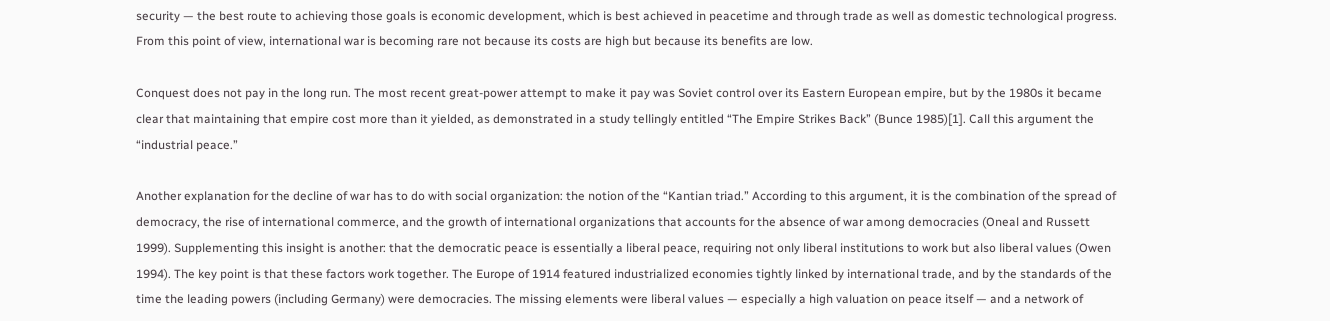security — the best route to achieving those goals is economic development, which is best achieved in peacetime and through trade as well as domestic technological progress. From this point of view, international war is becoming rare not because its costs are high but because its benefits are low.

Conquest does not pay in the long run. The most recent great-power attempt to make it pay was Soviet control over its Eastern European empire, but by the 1980s it became clear that maintaining that empire cost more than it yielded, as demonstrated in a study tellingly entitled “The Empire Strikes Back” (Bunce 1985)[1]. Call this argument the “industrial peace.”

Another explanation for the decline of war has to do with social organization: the notion of the “Kantian triad.” According to this argument, it is the combination of the spread of democracy, the rise of international commerce, and the growth of international organizations that accounts for the absence of war among democracies (Oneal and Russett 1999). Supplementing this insight is another: that the democratic peace is essentially a liberal peace, requiring not only liberal institutions to work but also liberal values (Owen 1994). The key point is that these factors work together. The Europe of 1914 featured industrialized economies tightly linked by international trade, and by the standards of the time the leading powers (including Germany) were democracies. The missing elements were liberal values — especially a high valuation on peace itself — and a network of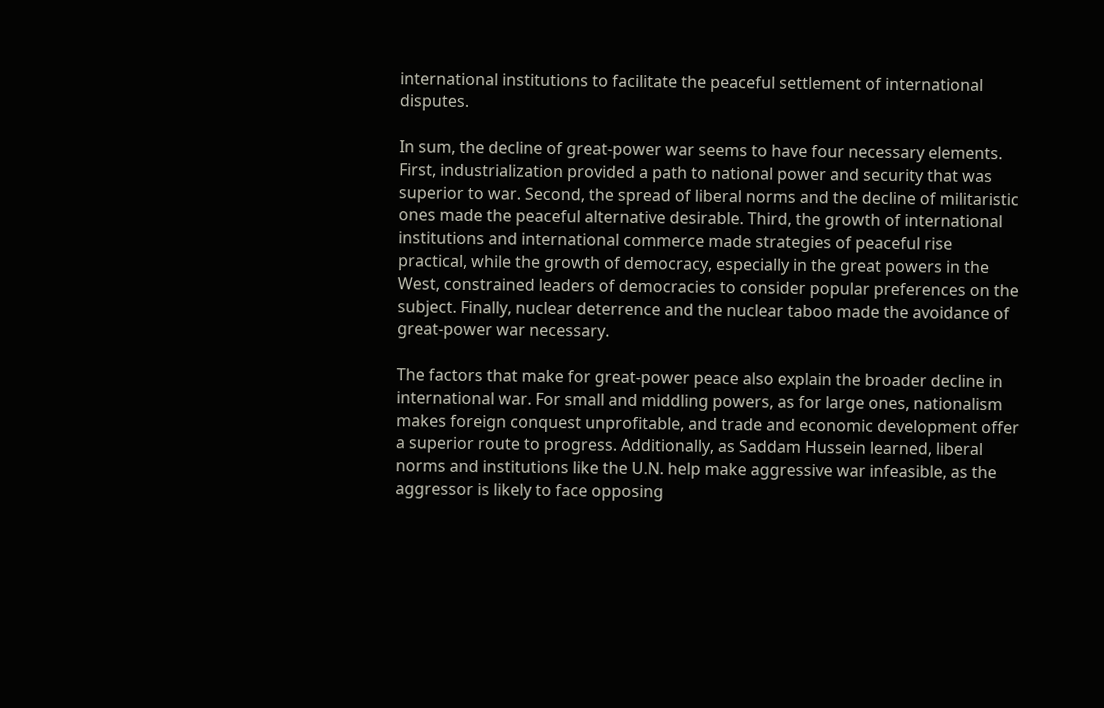international institutions to facilitate the peaceful settlement of international disputes.

In sum, the decline of great-power war seems to have four necessary elements. First, industrialization provided a path to national power and security that was superior to war. Second, the spread of liberal norms and the decline of militaristic ones made the peaceful alternative desirable. Third, the growth of international institutions and international commerce made strategies of peaceful rise practical, while the growth of democracy, especially in the great powers in the West, constrained leaders of democracies to consider popular preferences on the subject. Finally, nuclear deterrence and the nuclear taboo made the avoidance of great-power war necessary.

The factors that make for great-power peace also explain the broader decline in international war. For small and middling powers, as for large ones, nationalism makes foreign conquest unprofitable, and trade and economic development offer a superior route to progress. Additionally, as Saddam Hussein learned, liberal norms and institutions like the U.N. help make aggressive war infeasible, as the aggressor is likely to face opposing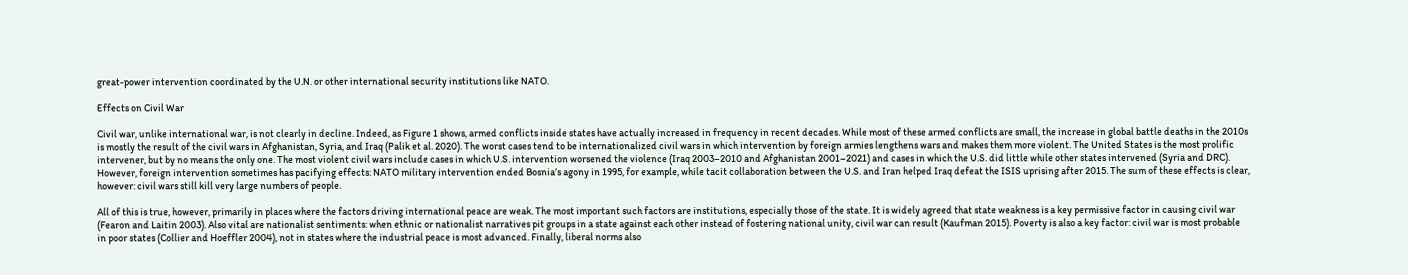great-power intervention coordinated by the U.N. or other international security institutions like NATO.

Effects on Civil War

Civil war, unlike international war, is not clearly in decline. Indeed, as Figure 1 shows, armed conflicts inside states have actually increased in frequency in recent decades. While most of these armed conflicts are small, the increase in global battle deaths in the 2010s is mostly the result of the civil wars in Afghanistan, Syria, and Iraq (Palik et al. 2020). The worst cases tend to be internationalized civil wars in which intervention by foreign armies lengthens wars and makes them more violent. The United States is the most prolific intervener, but by no means the only one. The most violent civil wars include cases in which U.S. intervention worsened the violence (Iraq 2003–2010 and Afghanistan 2001–2021) and cases in which the U.S. did little while other states intervened (Syria and DRC). However, foreign intervention sometimes has pacifying effects: NATO military intervention ended Bosnia’s agony in 1995, for example, while tacit collaboration between the U.S. and Iran helped Iraq defeat the ISIS uprising after 2015. The sum of these effects is clear, however: civil wars still kill very large numbers of people.

All of this is true, however, primarily in places where the factors driving international peace are weak. The most important such factors are institutions, especially those of the state. It is widely agreed that state weakness is a key permissive factor in causing civil war (Fearon and Laitin 2003). Also vital are nationalist sentiments: when ethnic or nationalist narratives pit groups in a state against each other instead of fostering national unity, civil war can result (Kaufman 2015). Poverty is also a key factor: civil war is most probable in poor states (Collier and Hoeffler 2004), not in states where the industrial peace is most advanced. Finally, liberal norms also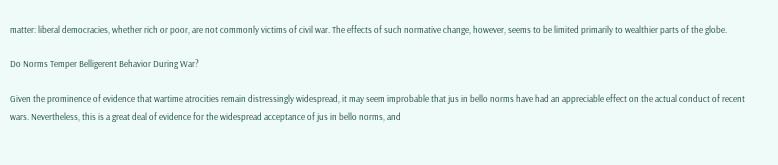matter: liberal democracies, whether rich or poor, are not commonly victims of civil war. The effects of such normative change, however, seems to be limited primarily to wealthier parts of the globe.

Do Norms Temper Belligerent Behavior During War?

Given the prominence of evidence that wartime atrocities remain distressingly widespread, it may seem improbable that jus in bello norms have had an appreciable effect on the actual conduct of recent wars. Nevertheless, this is a great deal of evidence for the widespread acceptance of jus in bello norms, and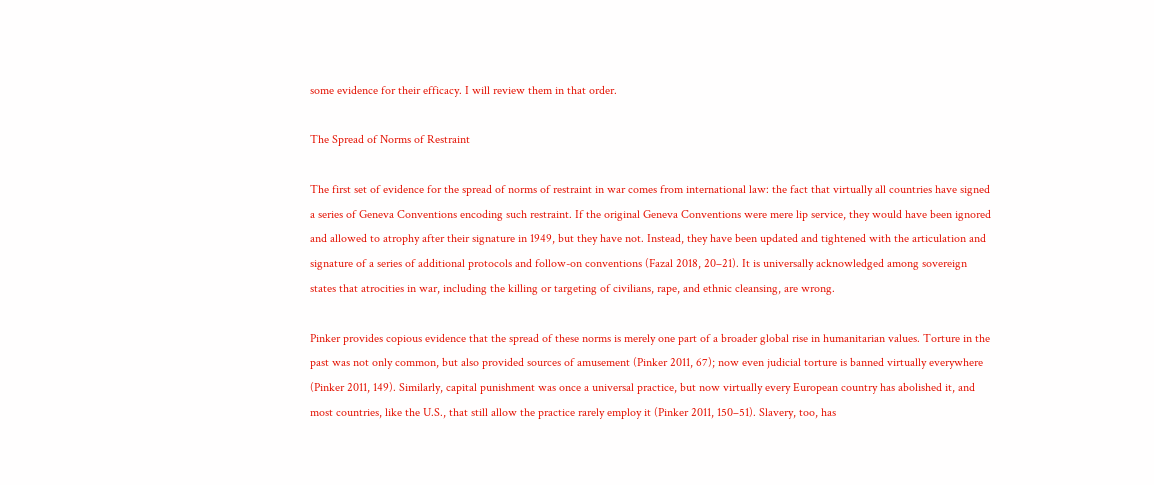some evidence for their efficacy. I will review them in that order.

The Spread of Norms of Restraint

The first set of evidence for the spread of norms of restraint in war comes from international law: the fact that virtually all countries have signed a series of Geneva Conventions encoding such restraint. If the original Geneva Conventions were mere lip service, they would have been ignored and allowed to atrophy after their signature in 1949, but they have not. Instead, they have been updated and tightened with the articulation and signature of a series of additional protocols and follow-on conventions (Fazal 2018, 20–21). It is universally acknowledged among sovereign states that atrocities in war, including the killing or targeting of civilians, rape, and ethnic cleansing, are wrong.

Pinker provides copious evidence that the spread of these norms is merely one part of a broader global rise in humanitarian values. Torture in the past was not only common, but also provided sources of amusement (Pinker 2011, 67); now even judicial torture is banned virtually everywhere (Pinker 2011, 149). Similarly, capital punishment was once a universal practice, but now virtually every European country has abolished it, and most countries, like the U.S., that still allow the practice rarely employ it (Pinker 2011, 150–51). Slavery, too, has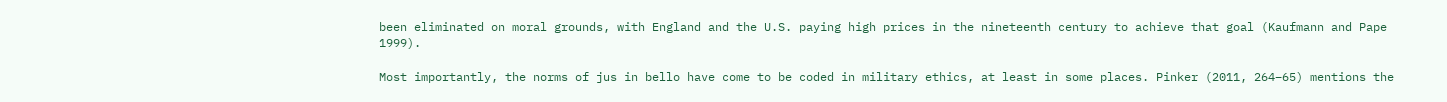been eliminated on moral grounds, with England and the U.S. paying high prices in the nineteenth century to achieve that goal (Kaufmann and Pape 1999).

Most importantly, the norms of jus in bello have come to be coded in military ethics, at least in some places. Pinker (2011, 264–65) mentions the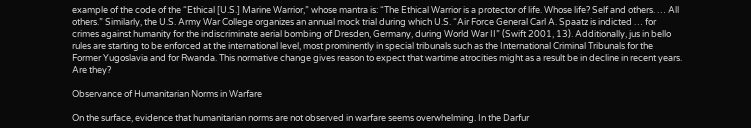example of the code of the “Ethical [U.S.] Marine Warrior,” whose mantra is: “The Ethical Warrior is a protector of life. Whose life? Self and others. … All others.” Similarly, the U.S. Army War College organizes an annual mock trial during which U.S. “Air Force General Carl A. Spaatz is indicted … for crimes against humanity for the indiscriminate aerial bombing of Dresden, Germany, during World War II” (Swift 2001, 13). Additionally, jus in bello rules are starting to be enforced at the international level, most prominently in special tribunals such as the International Criminal Tribunals for the Former Yugoslavia and for Rwanda. This normative change gives reason to expect that wartime atrocities might as a result be in decline in recent years. Are they?

Observance of Humanitarian Norms in Warfare

On the surface, evidence that humanitarian norms are not observed in warfare seems overwhelming. In the Darfur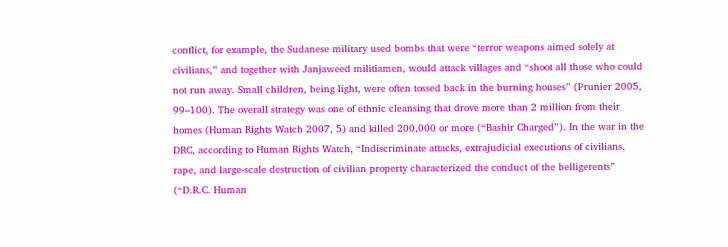conflict, for example, the Sudanese military used bombs that were “terror weapons aimed solely at civilians,” and together with Janjaweed militiamen, would attack villages and “shoot all those who could not run away. Small children, being light, were often tossed back in the burning houses” (Prunier 2005, 99–100). The overall strategy was one of ethnic cleansing that drove more than 2 million from their homes (Human Rights Watch 2007, 5) and killed 200,000 or more (“Bashir Charged”). In the war in the DRC, according to Human Rights Watch, “Indiscriminate attacks, extrajudicial executions of civilians, rape, and large-scale destruction of civilian property characterized the conduct of the belligerents” (“D.R.C. Human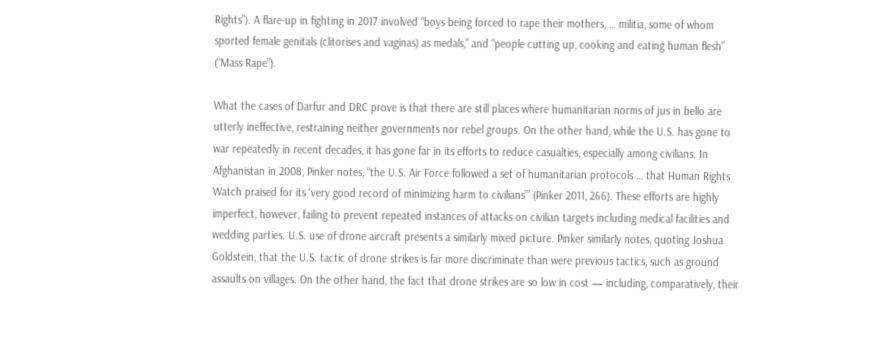Rights”). A flare-up in fighting in 2017 involved “boys being forced to rape their mothers, … militia, some of whom sported female genitals (clitorises and vaginas) as medals,” and “people cutting up, cooking and eating human flesh” (“Mass Rape”).

What the cases of Darfur and DRC prove is that there are still places where humanitarian norms of jus in bello are utterly ineffective, restraining neither governments nor rebel groups. On the other hand, while the U.S. has gone to war repeatedly in recent decades, it has gone far in its efforts to reduce casualties, especially among civilians. In Afghanistan in 2008, Pinker notes, “the U.S. Air Force followed a set of humanitarian protocols … that Human Rights Watch praised for its ‘very good record of minimizing harm to civilians’” (Pinker 2011, 266). These efforts are highly imperfect, however, failing to prevent repeated instances of attacks on civilian targets including medical facilities and wedding parties. U.S. use of drone aircraft presents a similarly mixed picture. Pinker similarly notes, quoting Joshua Goldstein, that the U.S. tactic of drone strikes is far more discriminate than were previous tactics, such as ground assaults on villages. On the other hand, the fact that drone strikes are so low in cost — including, comparatively, their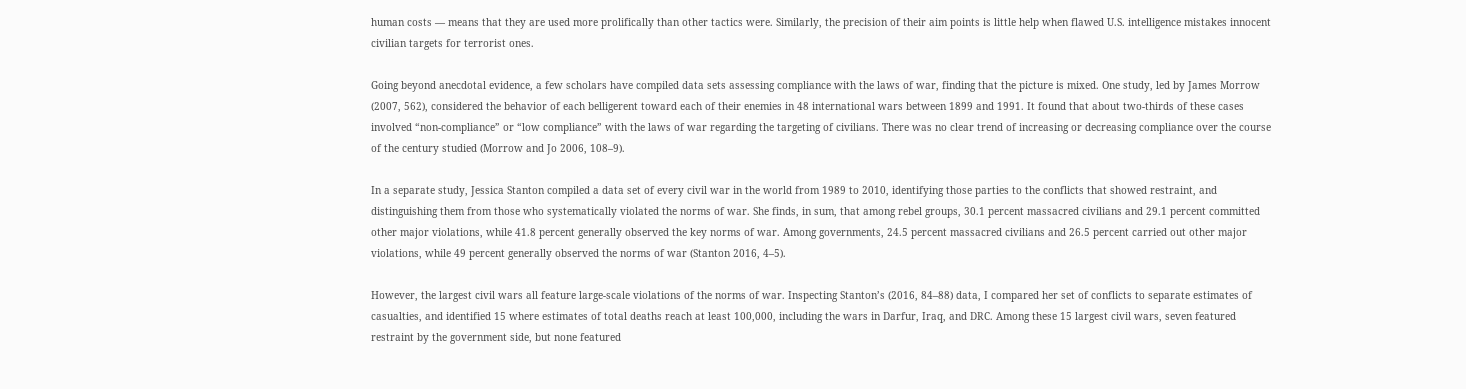human costs — means that they are used more prolifically than other tactics were. Similarly, the precision of their aim points is little help when flawed U.S. intelligence mistakes innocent civilian targets for terrorist ones.

Going beyond anecdotal evidence, a few scholars have compiled data sets assessing compliance with the laws of war, finding that the picture is mixed. One study, led by James Morrow (2007, 562), considered the behavior of each belligerent toward each of their enemies in 48 international wars between 1899 and 1991. It found that about two-thirds of these cases involved “non-compliance” or “low compliance” with the laws of war regarding the targeting of civilians. There was no clear trend of increasing or decreasing compliance over the course of the century studied (Morrow and Jo 2006, 108–9).

In a separate study, Jessica Stanton compiled a data set of every civil war in the world from 1989 to 2010, identifying those parties to the conflicts that showed restraint, and distinguishing them from those who systematically violated the norms of war. She finds, in sum, that among rebel groups, 30.1 percent massacred civilians and 29.1 percent committed other major violations, while 41.8 percent generally observed the key norms of war. Among governments, 24.5 percent massacred civilians and 26.5 percent carried out other major violations, while 49 percent generally observed the norms of war (Stanton 2016, 4–5).

However, the largest civil wars all feature large-scale violations of the norms of war. Inspecting Stanton’s (2016, 84–88) data, I compared her set of conflicts to separate estimates of casualties, and identified 15 where estimates of total deaths reach at least 100,000, including the wars in Darfur, Iraq, and DRC. Among these 15 largest civil wars, seven featured restraint by the government side, but none featured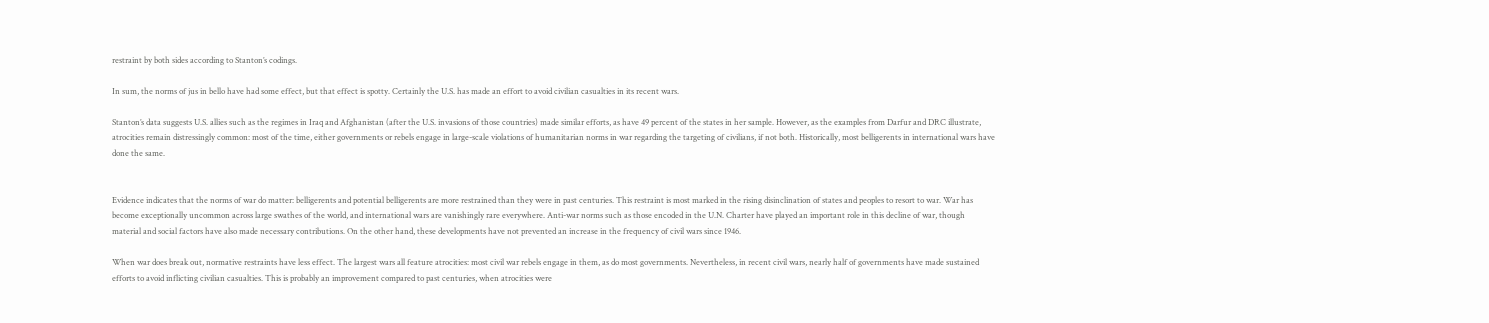restraint by both sides according to Stanton’s codings.

In sum, the norms of jus in bello have had some effect, but that effect is spotty. Certainly the U.S. has made an effort to avoid civilian casualties in its recent wars.

Stanton’s data suggests U.S. allies such as the regimes in Iraq and Afghanistan (after the U.S. invasions of those countries) made similar efforts, as have 49 percent of the states in her sample. However, as the examples from Darfur and DRC illustrate, atrocities remain distressingly common: most of the time, either governments or rebels engage in large-scale violations of humanitarian norms in war regarding the targeting of civilians, if not both. Historically, most belligerents in international wars have done the same.


Evidence indicates that the norms of war do matter: belligerents and potential belligerents are more restrained than they were in past centuries. This restraint is most marked in the rising disinclination of states and peoples to resort to war. War has become exceptionally uncommon across large swathes of the world, and international wars are vanishingly rare everywhere. Anti-war norms such as those encoded in the U.N. Charter have played an important role in this decline of war, though material and social factors have also made necessary contributions. On the other hand, these developments have not prevented an increase in the frequency of civil wars since 1946.

When war does break out, normative restraints have less effect. The largest wars all feature atrocities: most civil war rebels engage in them, as do most governments. Nevertheless, in recent civil wars, nearly half of governments have made sustained efforts to avoid inflicting civilian casualties. This is probably an improvement compared to past centuries, when atrocities were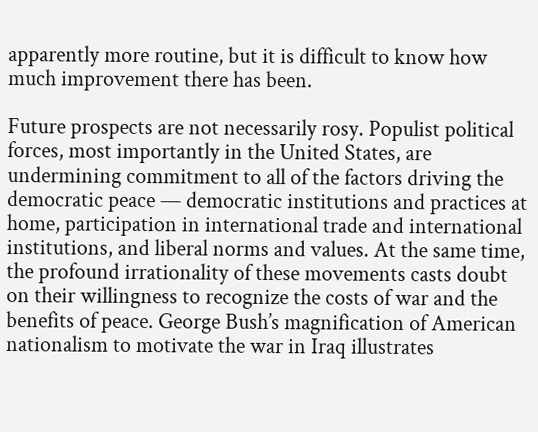apparently more routine, but it is difficult to know how much improvement there has been.

Future prospects are not necessarily rosy. Populist political forces, most importantly in the United States, are undermining commitment to all of the factors driving the democratic peace — democratic institutions and practices at home, participation in international trade and international institutions, and liberal norms and values. At the same time, the profound irrationality of these movements casts doubt on their willingness to recognize the costs of war and the benefits of peace. George Bush’s magnification of American nationalism to motivate the war in Iraq illustrates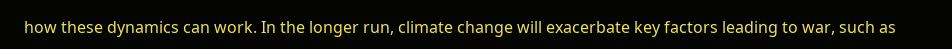how these dynamics can work. In the longer run, climate change will exacerbate key factors leading to war, such as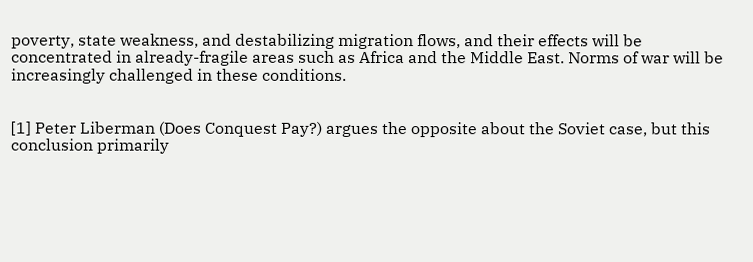poverty, state weakness, and destabilizing migration flows, and their effects will be concentrated in already-fragile areas such as Africa and the Middle East. Norms of war will be increasingly challenged in these conditions.


[1] Peter Liberman (Does Conquest Pay?) argues the opposite about the Soviet case, but this conclusion primarily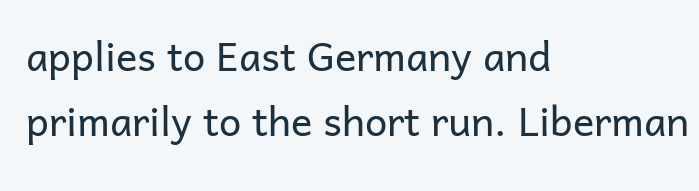applies to East Germany and primarily to the short run. Liberman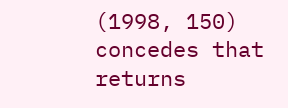(1998, 150) concedes that returns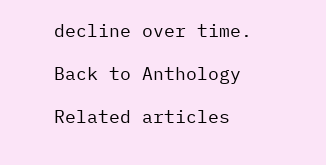decline over time.

Back to Anthology

Related articles